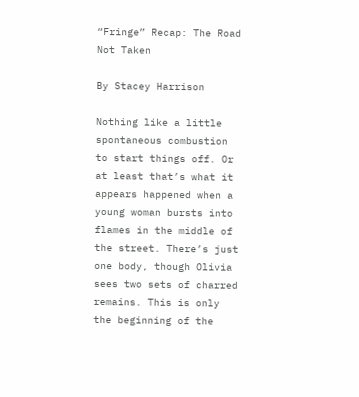“Fringe” Recap: The Road Not Taken

By Stacey Harrison

Nothing like a little spontaneous combustion to start things off. Or at least that’s what it appears happened when a young woman bursts into flames in the middle of the street. There’s just one body, though Olivia sees two sets of charred remains. This is only the beginning of the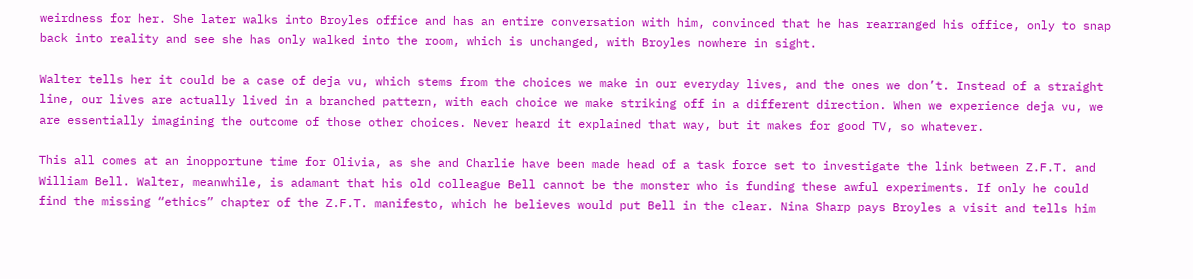weirdness for her. She later walks into Broyles office and has an entire conversation with him, convinced that he has rearranged his office, only to snap back into reality and see she has only walked into the room, which is unchanged, with Broyles nowhere in sight.

Walter tells her it could be a case of deja vu, which stems from the choices we make in our everyday lives, and the ones we don’t. Instead of a straight line, our lives are actually lived in a branched pattern, with each choice we make striking off in a different direction. When we experience deja vu, we are essentially imagining the outcome of those other choices. Never heard it explained that way, but it makes for good TV, so whatever.

This all comes at an inopportune time for Olivia, as she and Charlie have been made head of a task force set to investigate the link between Z.F.T. and William Bell. Walter, meanwhile, is adamant that his old colleague Bell cannot be the monster who is funding these awful experiments. If only he could find the missing “ethics” chapter of the Z.F.T. manifesto, which he believes would put Bell in the clear. Nina Sharp pays Broyles a visit and tells him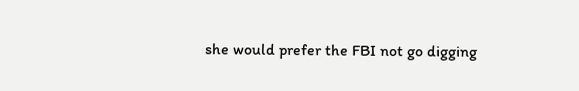she would prefer the FBI not go digging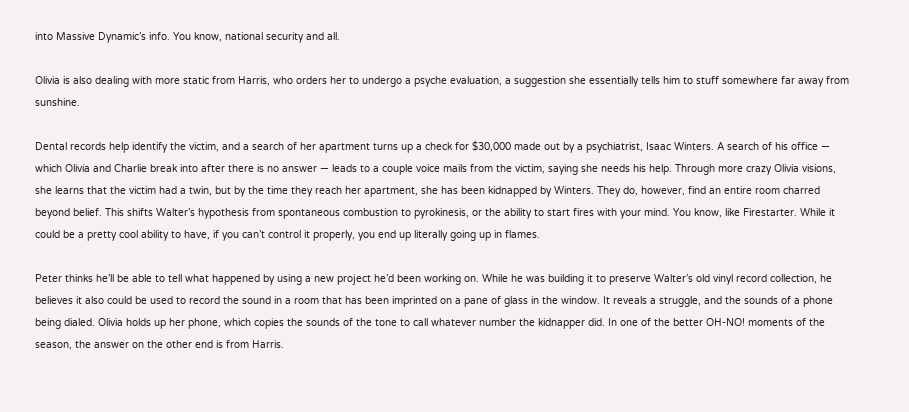into Massive Dynamic’s info. You know, national security and all.

Olivia is also dealing with more static from Harris, who orders her to undergo a psyche evaluation, a suggestion she essentially tells him to stuff somewhere far away from sunshine.

Dental records help identify the victim, and a search of her apartment turns up a check for $30,000 made out by a psychiatrist, Isaac Winters. A search of his office — which Olivia and Charlie break into after there is no answer — leads to a couple voice mails from the victim, saying she needs his help. Through more crazy Olivia visions, she learns that the victim had a twin, but by the time they reach her apartment, she has been kidnapped by Winters. They do, however, find an entire room charred beyond belief. This shifts Walter’s hypothesis from spontaneous combustion to pyrokinesis, or the ability to start fires with your mind. You know, like Firestarter. While it could be a pretty cool ability to have, if you can’t control it properly, you end up literally going up in flames.

Peter thinks he’ll be able to tell what happened by using a new project he’d been working on. While he was building it to preserve Walter’s old vinyl record collection, he believes it also could be used to record the sound in a room that has been imprinted on a pane of glass in the window. It reveals a struggle, and the sounds of a phone being dialed. Olivia holds up her phone, which copies the sounds of the tone to call whatever number the kidnapper did. In one of the better OH-NO! moments of the season, the answer on the other end is from Harris.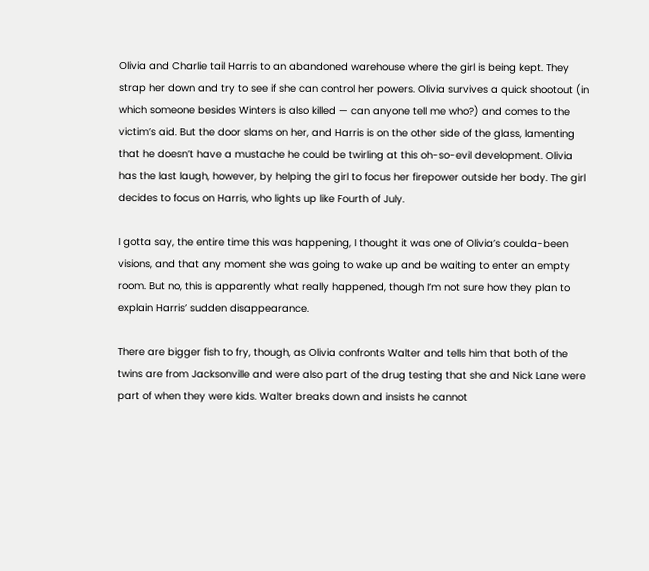Olivia and Charlie tail Harris to an abandoned warehouse where the girl is being kept. They strap her down and try to see if she can control her powers. Olivia survives a quick shootout (in which someone besides Winters is also killed — can anyone tell me who?) and comes to the victim’s aid. But the door slams on her, and Harris is on the other side of the glass, lamenting that he doesn’t have a mustache he could be twirling at this oh-so-evil development. Olivia has the last laugh, however, by helping the girl to focus her firepower outside her body. The girl decides to focus on Harris, who lights up like Fourth of July.

I gotta say, the entire time this was happening, I thought it was one of Olivia’s coulda-been visions, and that any moment she was going to wake up and be waiting to enter an empty room. But no, this is apparently what really happened, though I’m not sure how they plan to explain Harris’ sudden disappearance.

There are bigger fish to fry, though, as Olivia confronts Walter and tells him that both of the twins are from Jacksonville and were also part of the drug testing that she and Nick Lane were part of when they were kids. Walter breaks down and insists he cannot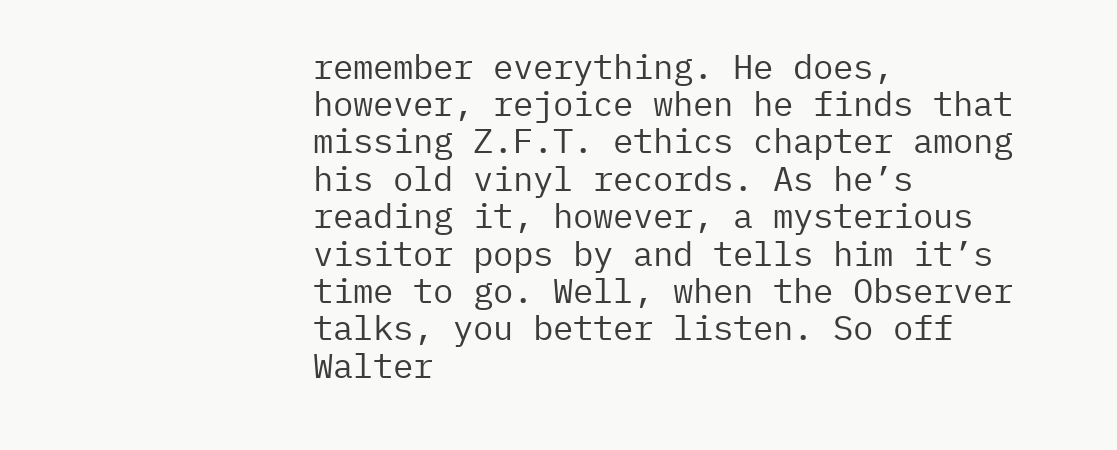remember everything. He does, however, rejoice when he finds that missing Z.F.T. ethics chapter among his old vinyl records. As he’s reading it, however, a mysterious visitor pops by and tells him it’s time to go. Well, when the Observer talks, you better listen. So off Walter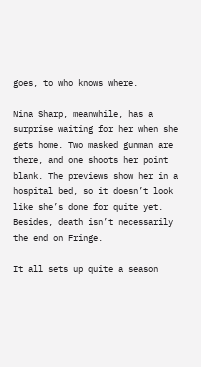goes, to who knows where.

Nina Sharp, meanwhile, has a surprise waiting for her when she gets home. Two masked gunman are there, and one shoots her point blank. The previews show her in a hospital bed, so it doesn’t look like she’s done for quite yet. Besides, death isn’t necessarily the end on Fringe.

It all sets up quite a season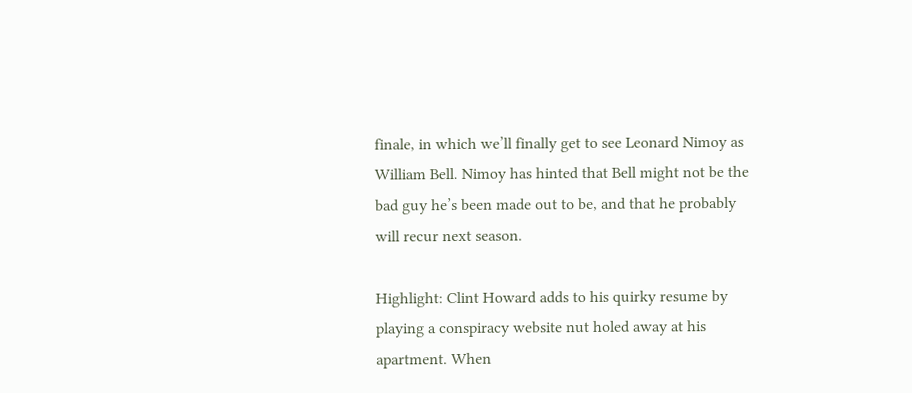finale, in which we’ll finally get to see Leonard Nimoy as William Bell. Nimoy has hinted that Bell might not be the bad guy he’s been made out to be, and that he probably will recur next season.

Highlight: Clint Howard adds to his quirky resume by playing a conspiracy website nut holed away at his apartment. When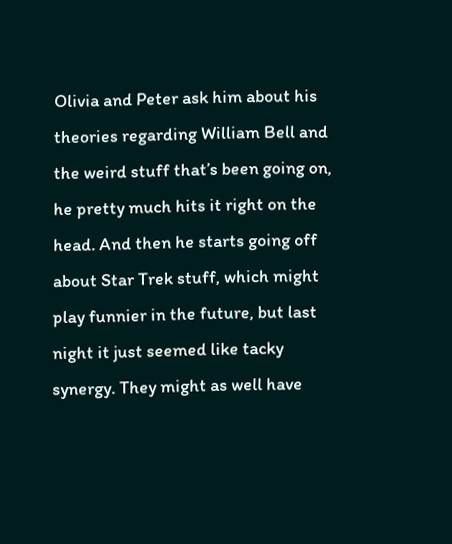Olivia and Peter ask him about his theories regarding William Bell and the weird stuff that’s been going on, he pretty much hits it right on the head. And then he starts going off about Star Trek stuff, which might play funnier in the future, but last night it just seemed like tacky synergy. They might as well have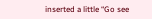inserted a little “Go see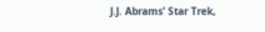J.J. Abrams’ Star Trek,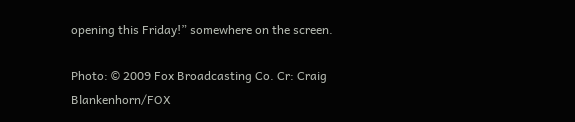opening this Friday!” somewhere on the screen.

Photo: © 2009 Fox Broadcasting Co. Cr: Craig Blankenhorn/FOX